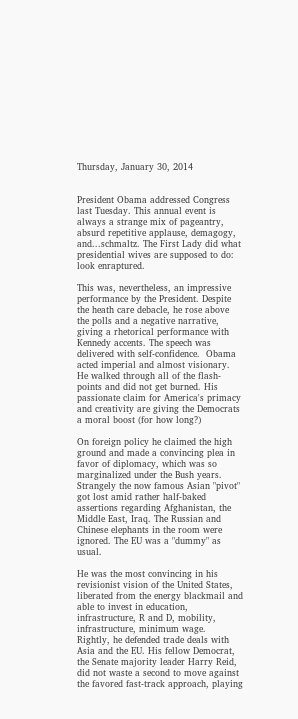Thursday, January 30, 2014


President Obama addressed Congress last Tuesday. This annual event is always a strange mix of pageantry, absurd repetitive applause, demagogy, and...schmaltz. The First Lady did what presidential wives are supposed to do:  look enraptured.

This was, nevertheless, an impressive performance by the President. Despite the heath care debacle, he rose above the polls and a negative narrative, giving a rhetorical performance with Kennedy accents. The speech was delivered with self-confidence.  Obama acted imperial and almost visionary. He walked through all of the flash-points and did not get burned. His passionate claim for America's primacy and creativity are giving the Democrats a moral boost (for how long?)

On foreign policy he claimed the high ground and made a convincing plea in favor of diplomacy, which was so marginalized under the Bush years. Strangely the now famous Asian "pivot" got lost amid rather half-baked assertions regarding Afghanistan, the Middle East, Iraq. The Russian and Chinese elephants in the room were ignored. The EU was a "dummy" as usual.

He was the most convincing in his revisionist vision of the United States, liberated from the energy blackmail and able to invest in education, infrastructure, R and D, mobility, infrastructure, minimum wage.  Rightly, he defended trade deals with Asia and the EU. His fellow Democrat, the Senate majority leader Harry Reid, did not waste a second to move against the favored fast-track approach, playing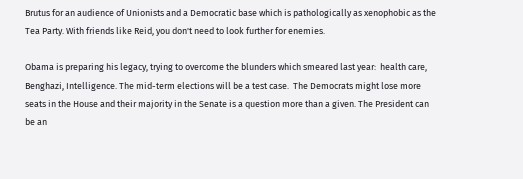Brutus for an audience of Unionists and a Democratic base which is pathologically as xenophobic as the Tea Party. With friends like Reid, you don't need to look further for enemies.

Obama is preparing his legacy, trying to overcome the blunders which smeared last year:  health care, Benghazi, Intelligence. The mid-term elections will be a test case.  The Democrats might lose more seats in the House and their majority in the Senate is a question more than a given. The President can be an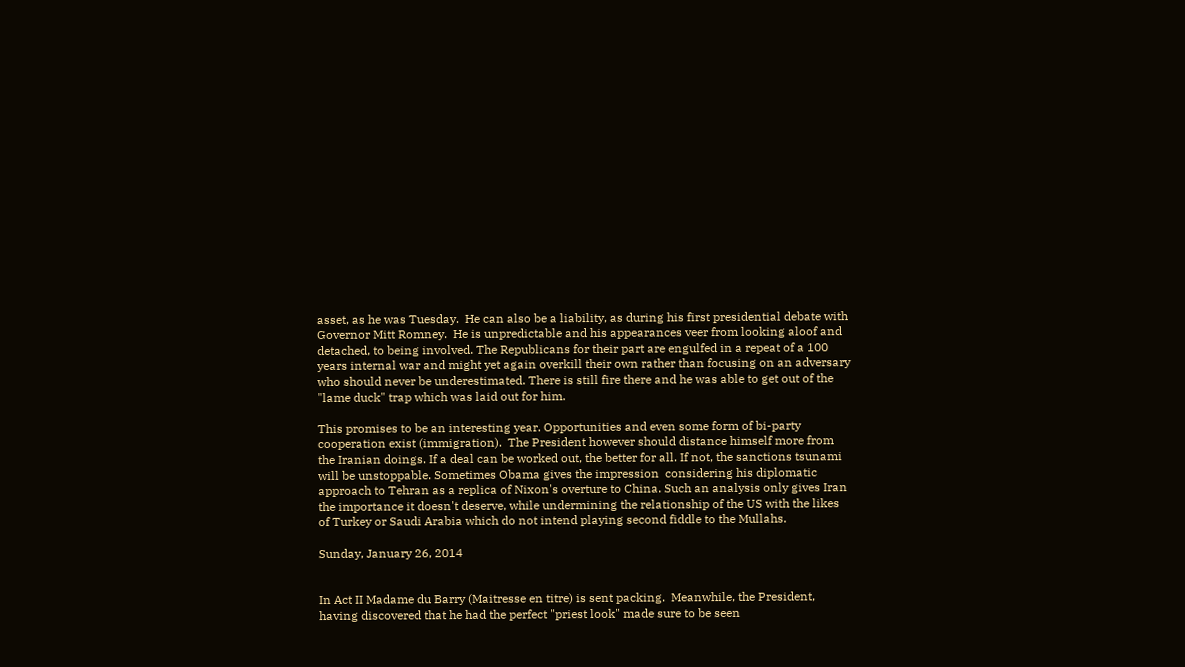asset, as he was Tuesday.  He can also be a liability, as during his first presidential debate with Governor Mitt Romney.  He is unpredictable and his appearances veer from looking aloof and detached, to being involved. The Republicans for their part are engulfed in a repeat of a 100 years internal war and might yet again overkill their own rather than focusing on an adversary who should never be underestimated. There is still fire there and he was able to get out of the "lame duck" trap which was laid out for him.

This promises to be an interesting year. Opportunities and even some form of bi-party cooperation exist (immigration).  The President however should distance himself more from the Iranian doings. If a deal can be worked out, the better for all. If not, the sanctions tsunami will be unstoppable. Sometimes Obama gives the impression  considering his diplomatic approach to Tehran as a replica of Nixon's overture to China. Such an analysis only gives Iran the importance it doesn't deserve, while undermining the relationship of the US with the likes of Turkey or Saudi Arabia which do not intend playing second fiddle to the Mullahs.

Sunday, January 26, 2014


In Act II Madame du Barry (Maitresse en titre) is sent packing.  Meanwhile, the President, having discovered that he had the perfect "priest look" made sure to be seen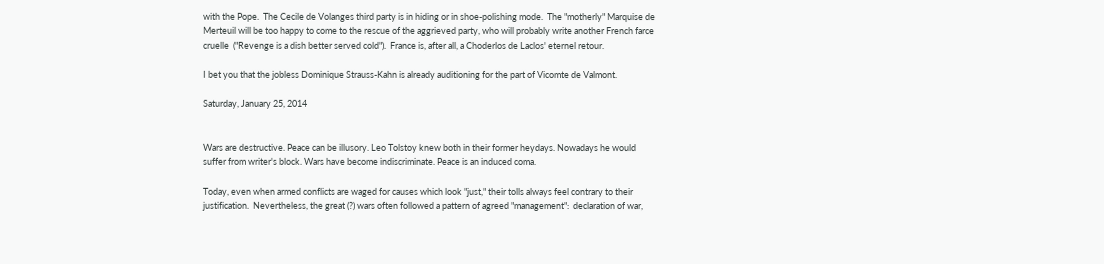with the Pope.  The Cecile de Volanges third party is in hiding or in shoe-polishing mode.  The "motherly" Marquise de Merteuil will be too happy to come to the rescue of the aggrieved party, who will probably write another French farce cruelle  ("Revenge is a dish better served cold").  France is, after all, a Choderlos de Laclos' eternel retour.

I bet you that the jobless Dominique Strauss-Kahn is already auditioning for the part of Vicomte de Valmont.

Saturday, January 25, 2014


Wars are destructive. Peace can be illusory. Leo Tolstoy knew both in their former heydays. Nowadays he would suffer from writer's block. Wars have become indiscriminate. Peace is an induced coma.

Today, even when armed conflicts are waged for causes which look "just," their tolls always feel contrary to their justification.  Nevertheless, the great (?) wars often followed a pattern of agreed "management":  declaration of war,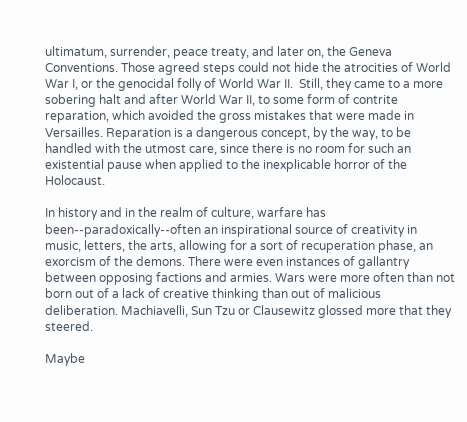ultimatum, surrender, peace treaty, and later on, the Geneva Conventions. Those agreed steps could not hide the atrocities of World War I, or the genocidal folly of World War II.  Still, they came to a more sobering halt and after World War II, to some form of contrite reparation, which avoided the gross mistakes that were made in Versailles. Reparation is a dangerous concept, by the way, to be handled with the utmost care, since there is no room for such an existential pause when applied to the inexplicable horror of the Holocaust.

In history and in the realm of culture, warfare has been--paradoxically--often an inspirational source of creativity in music, letters, the arts, allowing for a sort of recuperation phase, an exorcism of the demons. There were even instances of gallantry between opposing factions and armies. Wars were more often than not born out of a lack of creative thinking than out of malicious deliberation. Machiavelli, Sun Tzu or Clausewitz glossed more that they steered.

Maybe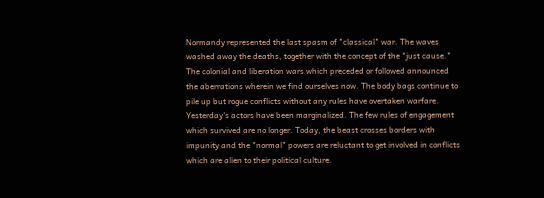Normandy represented the last spasm of "classical" war. The waves washed away the deaths, together with the concept of the "just cause." The colonial and liberation wars which preceded or followed announced the aberrations wherein we find ourselves now. The body bags continue to pile up but rogue conflicts without any rules have overtaken warfare. Yesterday's actors have been marginalized. The few rules of engagement which survived are no longer. Today, the beast crosses borders with impunity and the "normal" powers are reluctant to get involved in conflicts which are alien to their political culture.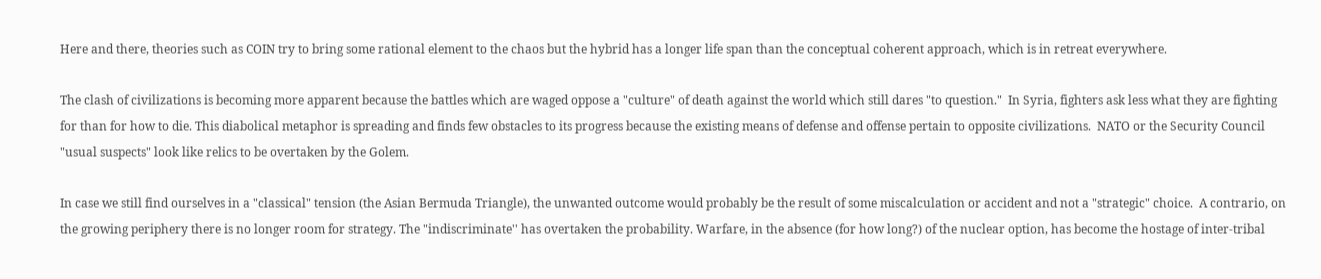Here and there, theories such as COIN try to bring some rational element to the chaos but the hybrid has a longer life span than the conceptual coherent approach, which is in retreat everywhere.

The clash of civilizations is becoming more apparent because the battles which are waged oppose a "culture" of death against the world which still dares "to question."  In Syria, fighters ask less what they are fighting for than for how to die. This diabolical metaphor is spreading and finds few obstacles to its progress because the existing means of defense and offense pertain to opposite civilizations.  NATO or the Security Council "usual suspects" look like relics to be overtaken by the Golem.

In case we still find ourselves in a "classical" tension (the Asian Bermuda Triangle), the unwanted outcome would probably be the result of some miscalculation or accident and not a "strategic" choice.  A contrario, on the growing periphery there is no longer room for strategy. The "indiscriminate'' has overtaken the probability. Warfare, in the absence (for how long?) of the nuclear option, has become the hostage of inter-tribal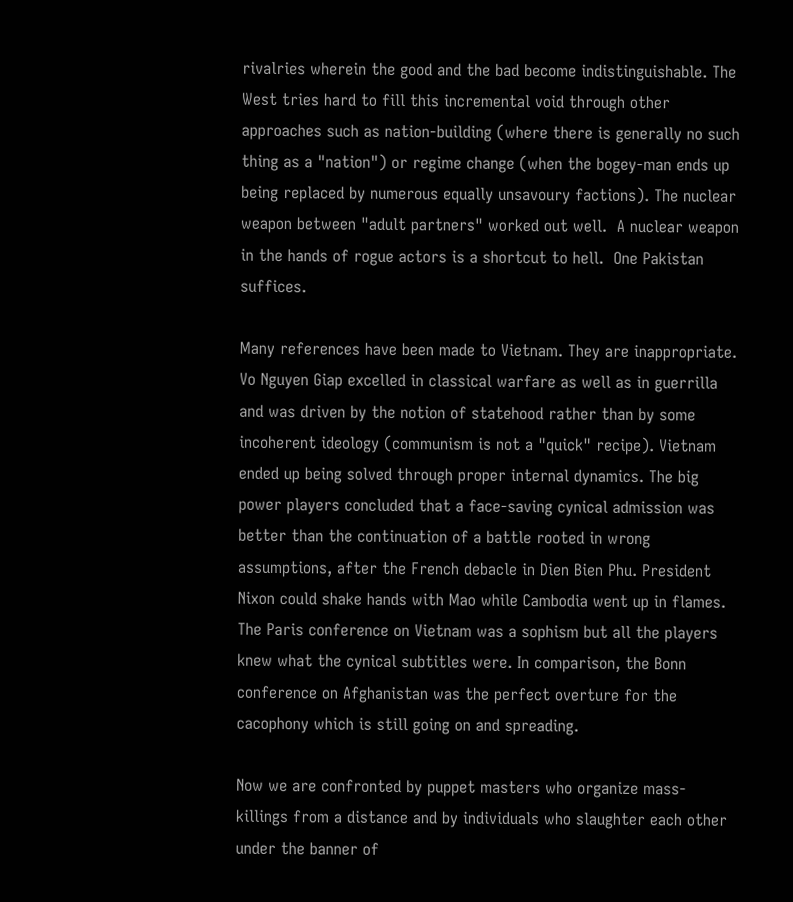rivalries wherein the good and the bad become indistinguishable. The West tries hard to fill this incremental void through other approaches such as nation-building (where there is generally no such thing as a "nation") or regime change (when the bogey-man ends up being replaced by numerous equally unsavoury factions). The nuclear weapon between "adult partners" worked out well.  A nuclear weapon in the hands of rogue actors is a shortcut to hell.  One Pakistan suffices.

Many references have been made to Vietnam. They are inappropriate. Vo Nguyen Giap excelled in classical warfare as well as in guerrilla and was driven by the notion of statehood rather than by some incoherent ideology (communism is not a "quick" recipe). Vietnam ended up being solved through proper internal dynamics. The big power players concluded that a face-saving cynical admission was better than the continuation of a battle rooted in wrong assumptions, after the French debacle in Dien Bien Phu. President Nixon could shake hands with Mao while Cambodia went up in flames.  The Paris conference on Vietnam was a sophism but all the players knew what the cynical subtitles were. In comparison, the Bonn conference on Afghanistan was the perfect overture for the cacophony which is still going on and spreading.

Now we are confronted by puppet masters who organize mass-killings from a distance and by individuals who slaughter each other under the banner of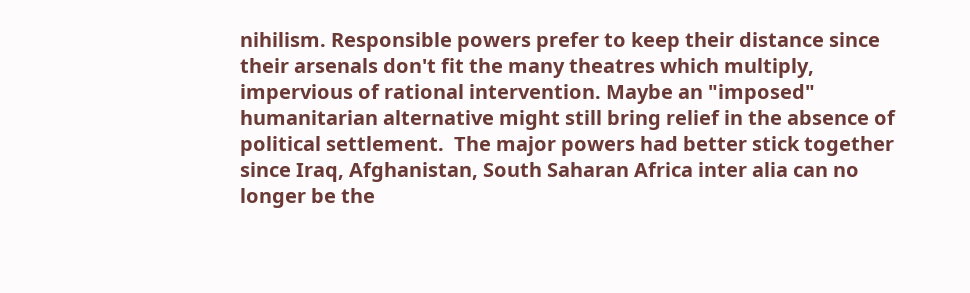nihilism. Responsible powers prefer to keep their distance since their arsenals don't fit the many theatres which multiply, impervious of rational intervention. Maybe an "imposed" humanitarian alternative might still bring relief in the absence of political settlement.  The major powers had better stick together since Iraq, Afghanistan, South Saharan Africa inter alia can no longer be the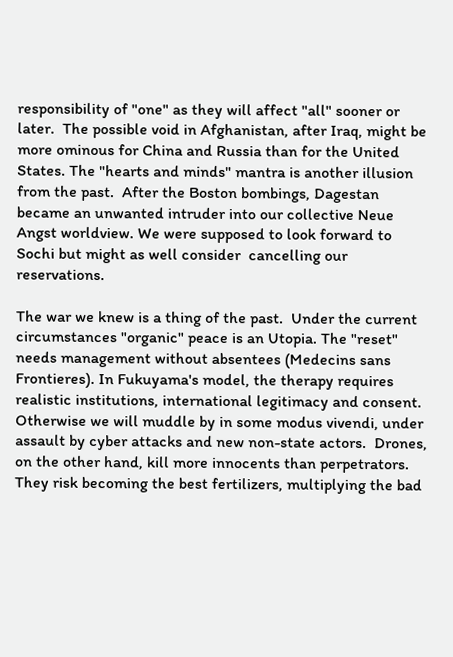responsibility of "one" as they will affect "all" sooner or later.  The possible void in Afghanistan, after Iraq, might be more ominous for China and Russia than for the United States. The "hearts and minds" mantra is another illusion from the past.  After the Boston bombings, Dagestan became an unwanted intruder into our collective Neue Angst worldview. We were supposed to look forward to Sochi but might as well consider  cancelling our reservations.

The war we knew is a thing of the past.  Under the current circumstances "organic" peace is an Utopia. The "reset" needs management without absentees (Medecins sans Frontieres). In Fukuyama's model, the therapy requires realistic institutions, international legitimacy and consent. Otherwise we will muddle by in some modus vivendi, under assault by cyber attacks and new non-state actors.  Drones, on the other hand, kill more innocents than perpetrators. They risk becoming the best fertilizers, multiplying the bad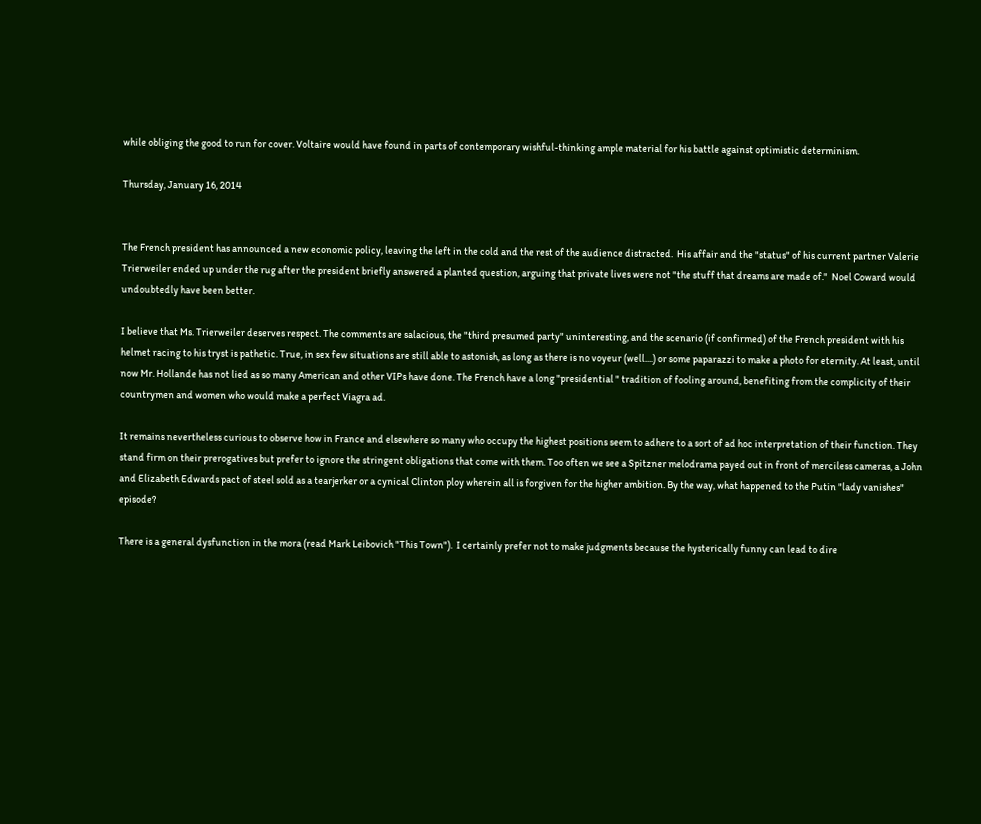while obliging the good to run for cover. Voltaire would have found in parts of contemporary wishful-thinking ample material for his battle against optimistic determinism.

Thursday, January 16, 2014


The French president has announced a new economic policy, leaving the left in the cold and the rest of the audience distracted.  His affair and the "status" of his current partner Valerie Trierweiler ended up under the rug after the president briefly answered a planted question, arguing that private lives were not "the stuff that dreams are made of."  Noel Coward would undoubtedly have been better.

I believe that Ms. Trierweiler deserves respect. The comments are salacious, the "third presumed party" uninteresting, and the scenario (if confirmed) of the French president with his helmet racing to his tryst is pathetic. True, in sex few situations are still able to astonish, as long as there is no voyeur (well....) or some paparazzi to make a photo for eternity. At least, until now Mr. Hollande has not lied as so many American and other VIPs have done. The French have a long "presidential " tradition of fooling around, benefiting from the complicity of their countrymen and women who would make a perfect Viagra ad.

It remains nevertheless curious to observe how in France and elsewhere so many who occupy the highest positions seem to adhere to a sort of ad hoc interpretation of their function. They stand firm on their prerogatives but prefer to ignore the stringent obligations that come with them. Too often we see a Spitzner melodrama payed out in front of merciless cameras, a John and Elizabeth Edwards pact of steel sold as a tearjerker or a cynical Clinton ploy wherein all is forgiven for the higher ambition. By the way, what happened to the Putin "lady vanishes" episode?

There is a general dysfunction in the mora (read Mark Leibovich "This Town").  I certainly prefer not to make judgments because the hysterically funny can lead to dire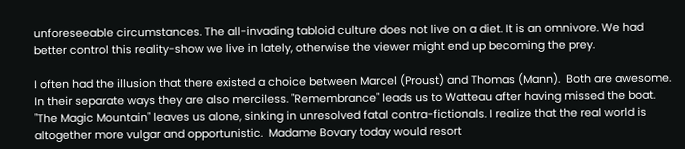unforeseeable circumstances. The all-invading tabloid culture does not live on a diet. It is an omnivore. We had better control this reality-show we live in lately, otherwise the viewer might end up becoming the prey.

I often had the illusion that there existed a choice between Marcel (Proust) and Thomas (Mann).  Both are awesome. In their separate ways they are also merciless. "Remembrance" leads us to Watteau after having missed the boat. "The Magic Mountain" leaves us alone, sinking in unresolved fatal contra-fictionals. I realize that the real world is altogether more vulgar and opportunistic.  Madame Bovary today would resort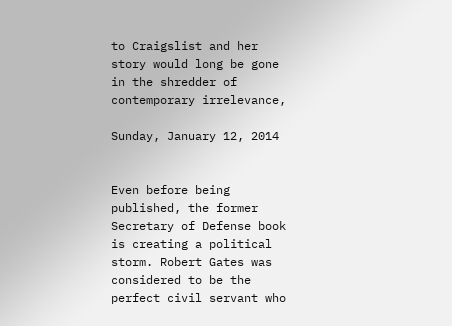to Craigslist and her story would long be gone in the shredder of contemporary irrelevance,

Sunday, January 12, 2014


Even before being published, the former Secretary of Defense book is creating a political storm. Robert Gates was considered to be the perfect civil servant who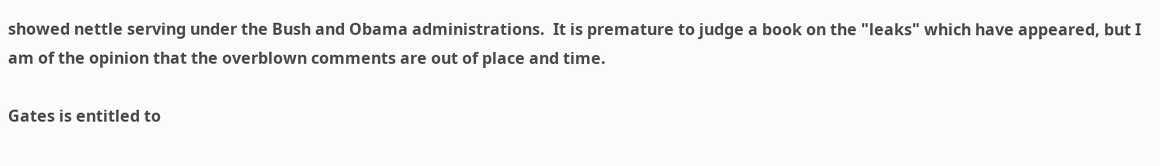showed nettle serving under the Bush and Obama administrations.  It is premature to judge a book on the "leaks" which have appeared, but I am of the opinion that the overblown comments are out of place and time.

Gates is entitled to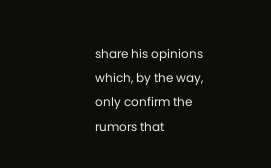share his opinions which, by the way, only confirm the rumors that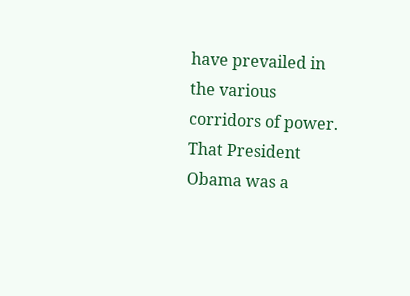have prevailed in the various corridors of power.  That President Obama was a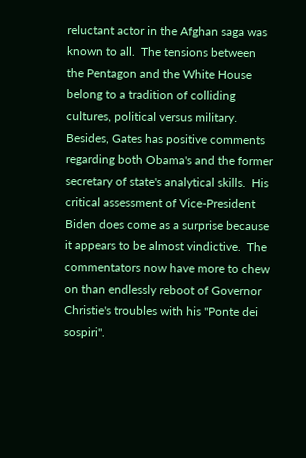reluctant actor in the Afghan saga was known to all.  The tensions between the Pentagon and the White House belong to a tradition of colliding cultures, political versus military.  Besides, Gates has positive comments regarding both Obama's and the former secretary of state's analytical skills.  His critical assessment of Vice-President Biden does come as a surprise because it appears to be almost vindictive.  The commentators now have more to chew on than endlessly reboot of Governor Christie's troubles with his "Ponte dei sospiri".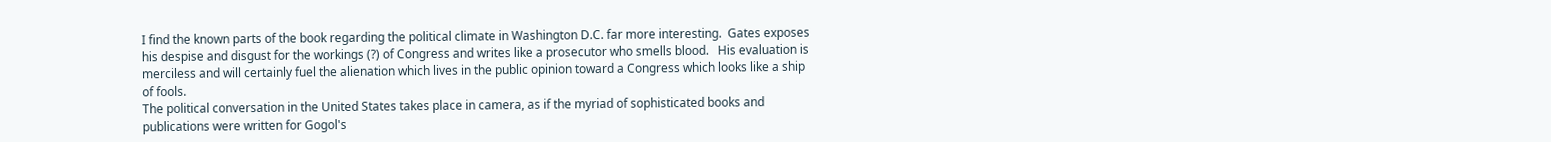I find the known parts of the book regarding the political climate in Washington D.C. far more interesting.  Gates exposes his despise and disgust for the workings (?) of Congress and writes like a prosecutor who smells blood.   His evaluation is merciless and will certainly fuel the alienation which lives in the public opinion toward a Congress which looks like a ship of fools.
The political conversation in the United States takes place in camera, as if the myriad of sophisticated books and publications were written for Gogol's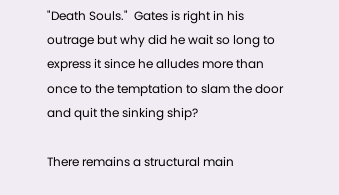"Death Souls."  Gates is right in his outrage but why did he wait so long to express it since he alludes more than once to the temptation to slam the door and quit the sinking ship?

There remains a structural main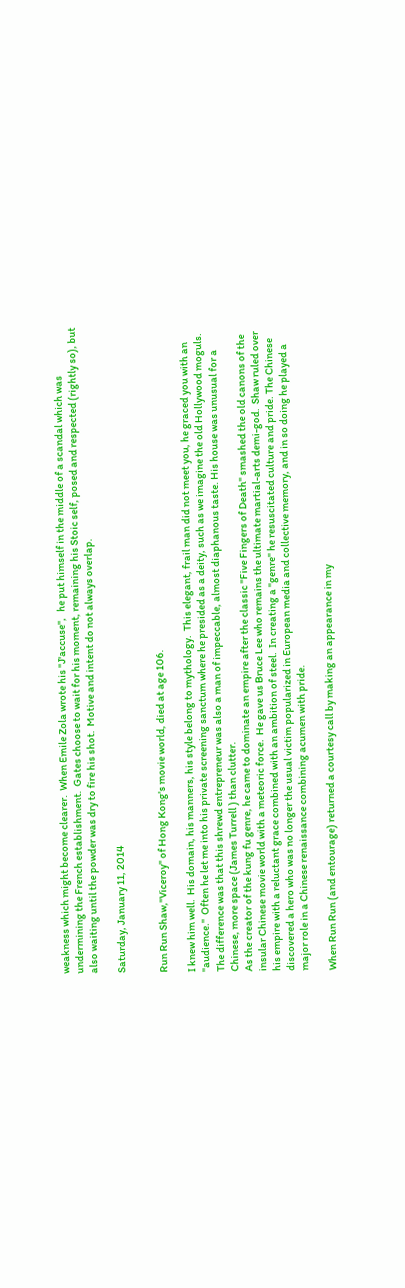weakness which might become clearer.  When Emile Zola wrote his "J'accuse",   he put himself in the middle of a scandal which was undermining the French establishment.  Gates choose to wait for his moment, remaining his Stoic self, posed and respected (rightly so), but also waiting until the powder was dry to fire his shot.  Motive and intent do not always overlap.

Saturday, January 11, 2014


Run Run Shaw,"Viceroy" of Hong Kong's movie world, died at age 106.

I knew him well.  His domain, his manners, his style belong to mythology.  This elegant, frail man did not meet you, he graced you with an "audience."  Often he let me into his private screening sanctum where he presided as a deity, such as we imagine the old Hollywood moguls. The difference was that this shrewd entrepreneur was also a man of impeccable, almost diaphanous taste. His house was unusual for a Chinese, more space (James Turrell ) than clutter.
As the creator of the kung fu genre, he came to dominate an empire after the classic "Five Fingers of Death" smashed the old canons of the insular Chinese movie world with a meteoric force.  He gave us Bruce Lee who remains the ultimate martial-arts demi-god.  Shaw ruled over his empire with a reluctant grace combined with an ambition of steel.  In creating a "genre" he resuscitated culture and pride. The Chinese discovered a hero who was no longer the usual victim popularized in European media and collective memory, and in so doing he played a major role in a Chinese renaissance combining acumen with pride.

When Run Run (and entourage) returned a courtesy call by making an appearance in my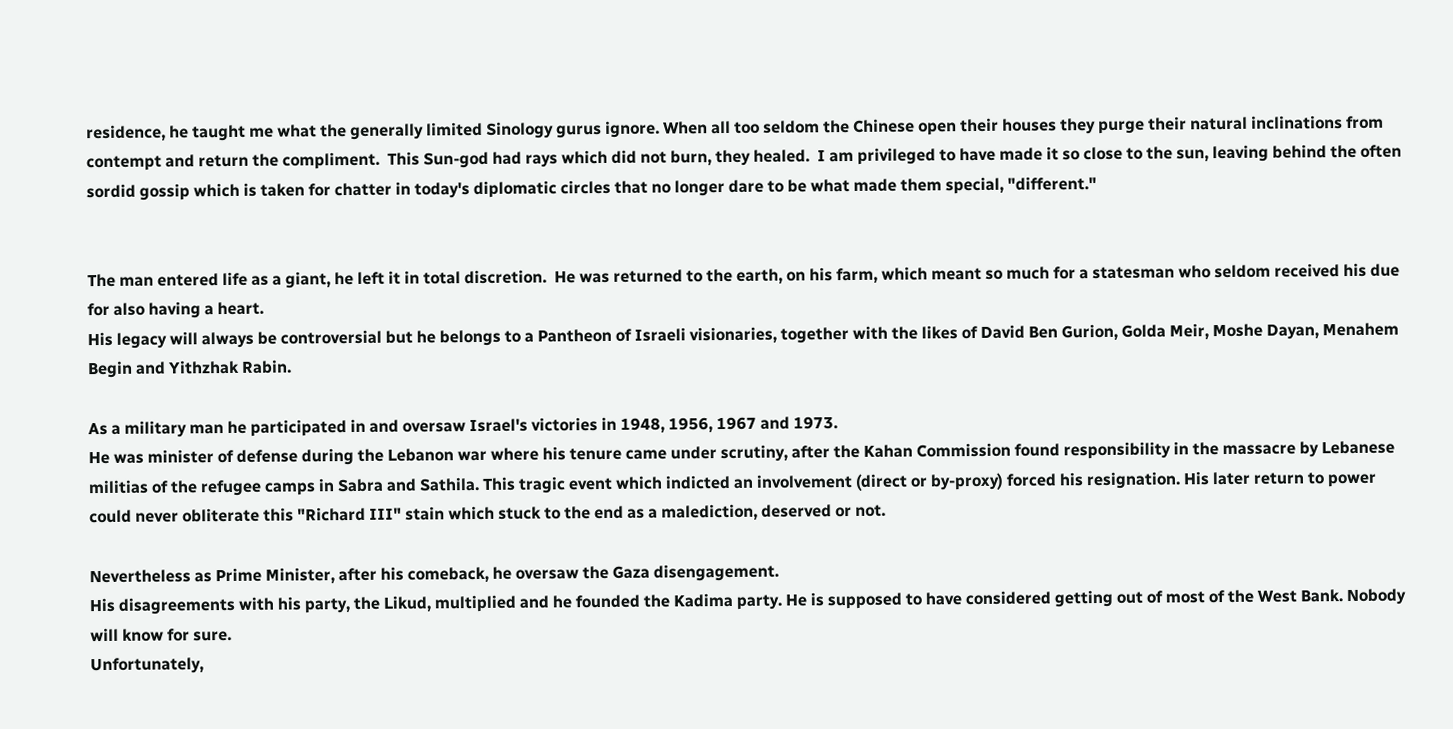residence, he taught me what the generally limited Sinology gurus ignore. When all too seldom the Chinese open their houses they purge their natural inclinations from contempt and return the compliment.  This Sun-god had rays which did not burn, they healed.  I am privileged to have made it so close to the sun, leaving behind the often sordid gossip which is taken for chatter in today's diplomatic circles that no longer dare to be what made them special, "different."


The man entered life as a giant, he left it in total discretion.  He was returned to the earth, on his farm, which meant so much for a statesman who seldom received his due for also having a heart.
His legacy will always be controversial but he belongs to a Pantheon of Israeli visionaries, together with the likes of David Ben Gurion, Golda Meir, Moshe Dayan, Menahem Begin and Yithzhak Rabin.

As a military man he participated in and oversaw Israel's victories in 1948, 1956, 1967 and 1973.
He was minister of defense during the Lebanon war where his tenure came under scrutiny, after the Kahan Commission found responsibility in the massacre by Lebanese militias of the refugee camps in Sabra and Sathila. This tragic event which indicted an involvement (direct or by-proxy) forced his resignation. His later return to power could never obliterate this "Richard III" stain which stuck to the end as a malediction, deserved or not.

Nevertheless as Prime Minister, after his comeback, he oversaw the Gaza disengagement.
His disagreements with his party, the Likud, multiplied and he founded the Kadima party. He is supposed to have considered getting out of most of the West Bank. Nobody will know for sure.
Unfortunately,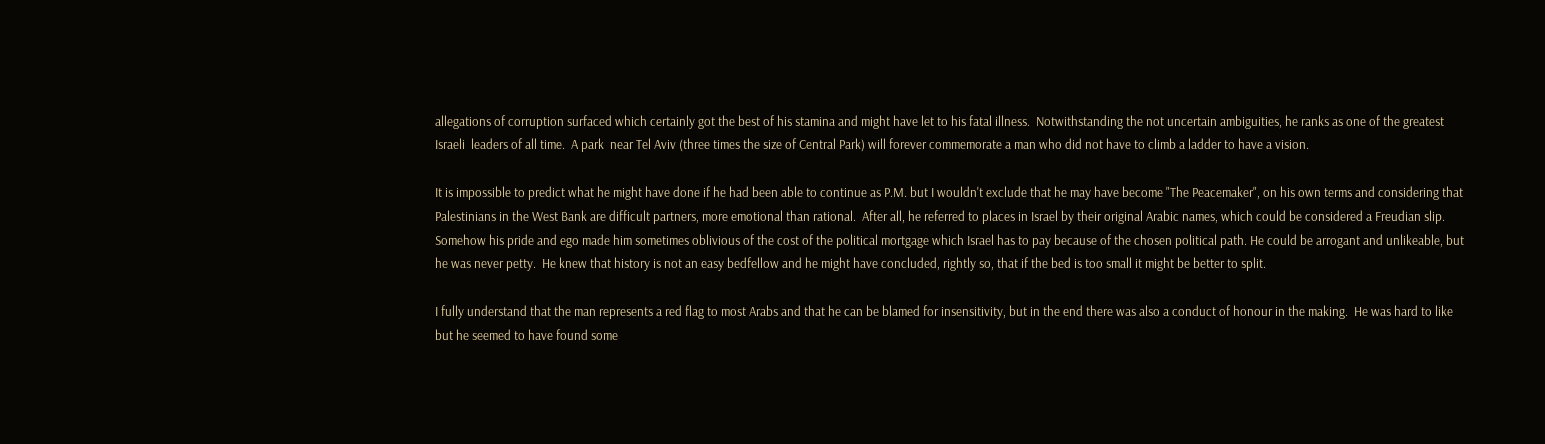allegations of corruption surfaced which certainly got the best of his stamina and might have let to his fatal illness.  Notwithstanding the not uncertain ambiguities, he ranks as one of the greatest Israeli  leaders of all time.  A park  near Tel Aviv (three times the size of Central Park) will forever commemorate a man who did not have to climb a ladder to have a vision.

It is impossible to predict what he might have done if he had been able to continue as P.M. but I wouldn't exclude that he may have become "The Peacemaker", on his own terms and considering that Palestinians in the West Bank are difficult partners, more emotional than rational.  After all, he referred to places in Israel by their original Arabic names, which could be considered a Freudian slip.  Somehow his pride and ego made him sometimes oblivious of the cost of the political mortgage which Israel has to pay because of the chosen political path. He could be arrogant and unlikeable, but he was never petty.  He knew that history is not an easy bedfellow and he might have concluded, rightly so, that if the bed is too small it might be better to split.

I fully understand that the man represents a red flag to most Arabs and that he can be blamed for insensitivity, but in the end there was also a conduct of honour in the making.  He was hard to like but he seemed to have found some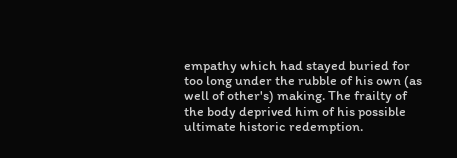empathy which had stayed buried for too long under the rubble of his own (as well of other's) making. The frailty of the body deprived him of his possible ultimate historic redemption.